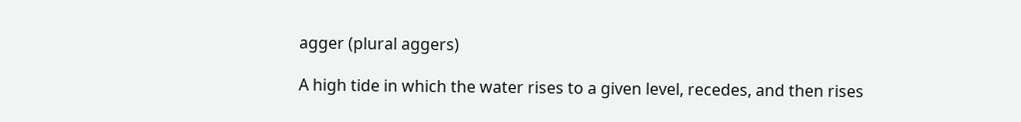agger (plural aggers)

A high tide in which the water rises to a given level, recedes, and then rises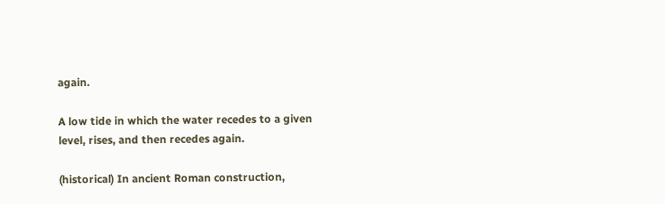again.

A low tide in which the water recedes to a given level, rises, and then recedes again.

(historical) In ancient Roman construction,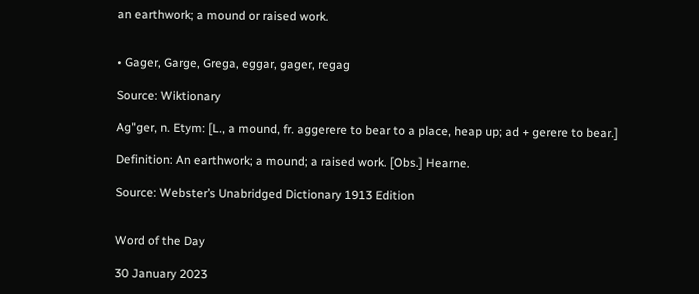an earthwork; a mound or raised work.


• Gager, Garge, Grega, eggar, gager, regag

Source: Wiktionary

Ag"ger, n. Etym: [L., a mound, fr. aggerere to bear to a place, heap up; ad + gerere to bear.]

Definition: An earthwork; a mound; a raised work. [Obs.] Hearne.

Source: Webster’s Unabridged Dictionary 1913 Edition


Word of the Day

30 January 2023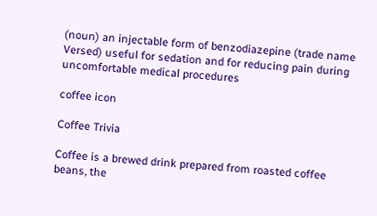(noun) an injectable form of benzodiazepine (trade name Versed) useful for sedation and for reducing pain during uncomfortable medical procedures

coffee icon

Coffee Trivia

Coffee is a brewed drink prepared from roasted coffee beans, the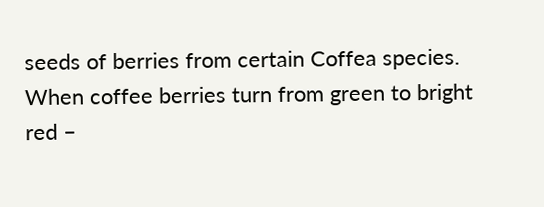seeds of berries from certain Coffea species. When coffee berries turn from green to bright red –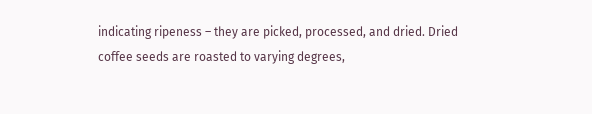indicating ripeness – they are picked, processed, and dried. Dried coffee seeds are roasted to varying degrees,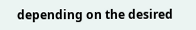depending on the desired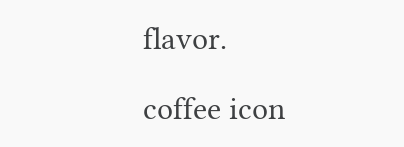flavor.

coffee icon